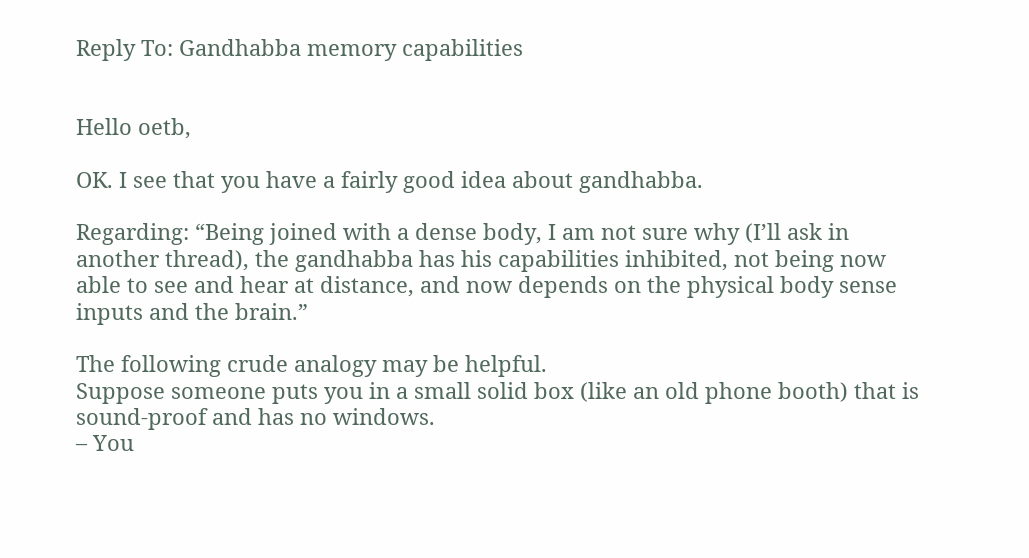Reply To: Gandhabba memory capabilities


Hello oetb,

OK. I see that you have a fairly good idea about gandhabba.

Regarding: “Being joined with a dense body, I am not sure why (I’ll ask in another thread), the gandhabba has his capabilities inhibited, not being now able to see and hear at distance, and now depends on the physical body sense inputs and the brain.”

The following crude analogy may be helpful.
Suppose someone puts you in a small solid box (like an old phone booth) that is sound-proof and has no windows.
– You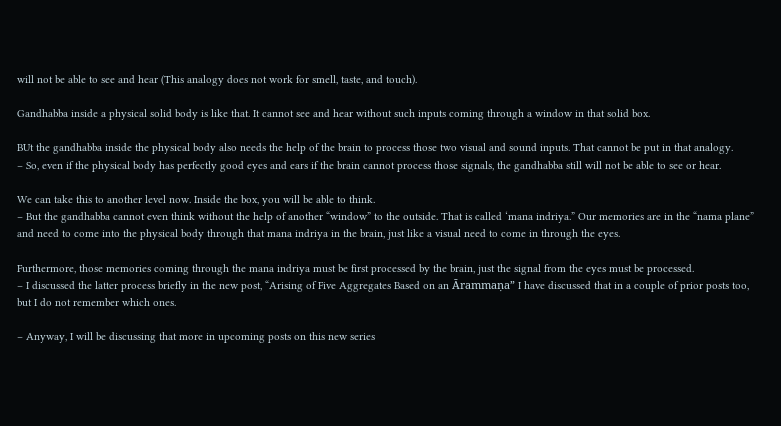will not be able to see and hear (This analogy does not work for smell, taste, and touch).

Gandhabba inside a physical solid body is like that. It cannot see and hear without such inputs coming through a window in that solid box.

BUt the gandhabba inside the physical body also needs the help of the brain to process those two visual and sound inputs. That cannot be put in that analogy.
– So, even if the physical body has perfectly good eyes and ears if the brain cannot process those signals, the gandhabba still will not be able to see or hear.

We can take this to another level now. Inside the box, you will be able to think.
– But the gandhabba cannot even think without the help of another “window” to the outside. That is called ‘mana indriya.” Our memories are in the “nama plane” and need to come into the physical body through that mana indriya in the brain, just like a visual need to come in through the eyes.

Furthermore, those memories coming through the mana indriya must be first processed by the brain, just the signal from the eyes must be processed.
– I discussed the latter process briefly in the new post, “Arising of Five Aggregates Based on an Ārammaṇa” I have discussed that in a couple of prior posts too, but I do not remember which ones.

– Anyway, I will be discussing that more in upcoming posts on this new series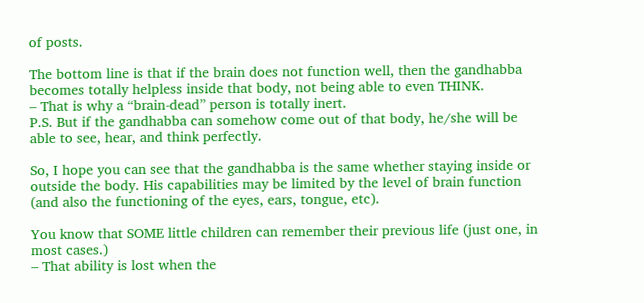of posts.

The bottom line is that if the brain does not function well, then the gandhabba becomes totally helpless inside that body, not being able to even THINK.
– That is why a “brain-dead” person is totally inert.
P.S. But if the gandhabba can somehow come out of that body, he/she will be able to see, hear, and think perfectly.

So, I hope you can see that the gandhabba is the same whether staying inside or outside the body. His capabilities may be limited by the level of brain function (and also the functioning of the eyes, ears, tongue, etc).

You know that SOME little children can remember their previous life (just one, in most cases.)
– That ability is lost when the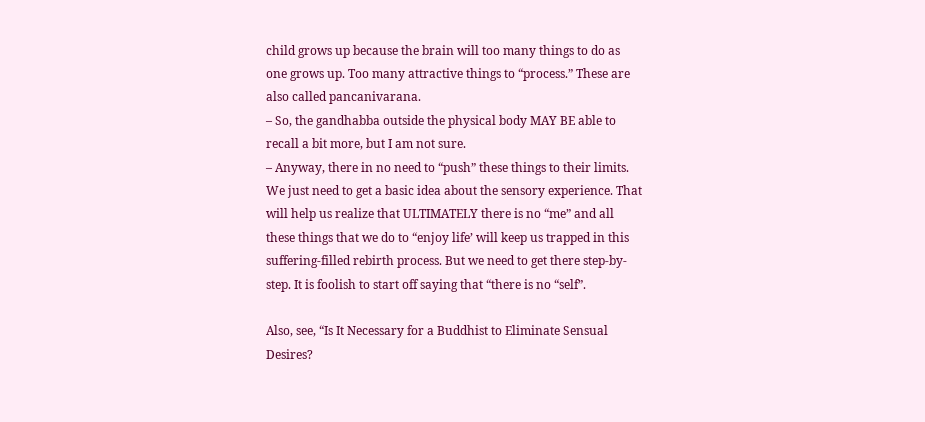child grows up because the brain will too many things to do as one grows up. Too many attractive things to “process.” These are also called pancanivarana.
– So, the gandhabba outside the physical body MAY BE able to recall a bit more, but I am not sure.
– Anyway, there in no need to “push” these things to their limits. We just need to get a basic idea about the sensory experience. That will help us realize that ULTIMATELY there is no “me” and all these things that we do to “enjoy life’ will keep us trapped in this suffering-filled rebirth process. But we need to get there step-by-step. It is foolish to start off saying that “there is no “self”.

Also, see, “Is It Necessary for a Buddhist to Eliminate Sensual Desires?